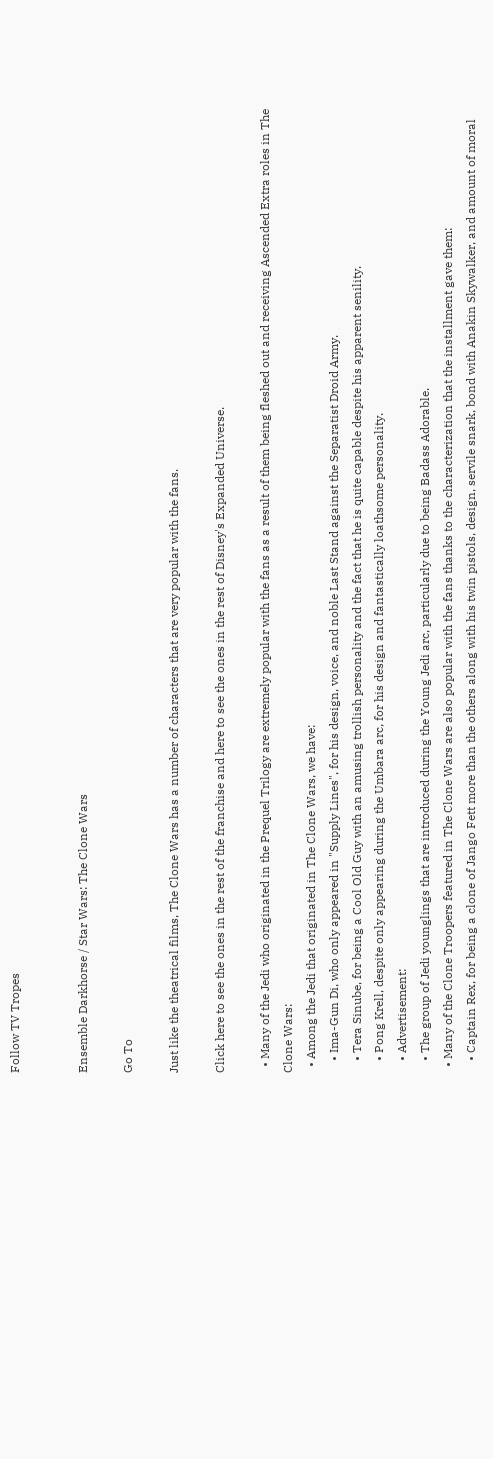Follow TV Tropes


Ensemble Darkhorse / Star Wars: The Clone Wars

Go To

Just like the theatrical films, The Clone Wars has a number of characters that are very popular with the fans.

Click here to see the ones in the rest of the franchise and here to see the ones in the rest of Disney's Expanded Universe.

  • Many of the Jedi who originated in the Prequel Trilogy are extremely popular with the fans as a result of them being fleshed out and receiving Ascended Extra roles in The Clone Wars:
  • Among the Jedi that originated in The Clone Wars, we have:
    • Ima-Gun Di, who only appeared in "Supply Lines", for his design, voice, and noble Last Stand against the Separatist Droid Army.
    • Tera Sinube, for being a Cool Old Guy with an amusing trollish personality and the fact that he is quite capable despite his apparent senility.
    • Pong Krell, despite only appearing during the Umbara arc, for his design and fantastically loathsome personality.
    • Advertisement:
    • The group of Jedi younglings that are introduced during the Young Jedi arc, particularly due to being Badass Adorable.
  • Many of the Clone Troopers featured in The Clone Wars are also popular with the fans thanks to the characterization that the installment gave them:
    • Captain Rex, for being a clone of Jango Fett more than the others along with his twin pistols, design, servile snark, bond with Anakin Skywalker, and amount of moral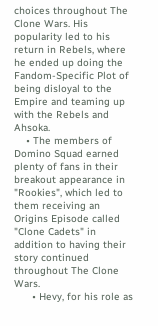choices throughout The Clone Wars. His popularity led to his return in Rebels, where he ended up doing the Fandom-Specific Plot of being disloyal to the Empire and teaming up with the Rebels and Ahsoka.
    • The members of Domino Squad earned plenty of fans in their breakout appearance in "Rookies", which led to them receiving an Origins Episode called "Clone Cadets" in addition to having their story continued throughout The Clone Wars.
      • Hevy, for his role as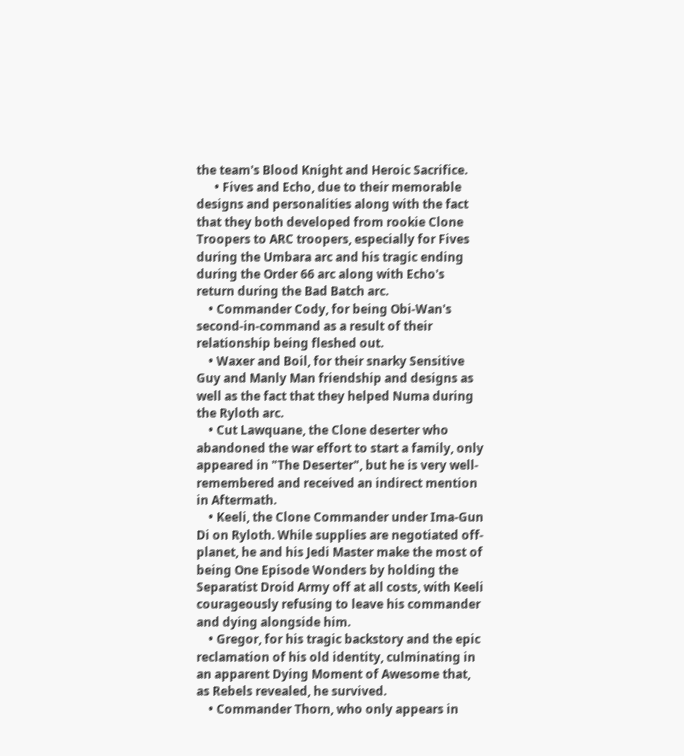the team's Blood Knight and Heroic Sacrifice.
      • Fives and Echo, due to their memorable designs and personalities along with the fact that they both developed from rookie Clone Troopers to ARC troopers, especially for Fives during the Umbara arc and his tragic ending during the Order 66 arc along with Echo's return during the Bad Batch arc.
    • Commander Cody, for being Obi-Wan's second-in-command as a result of their relationship being fleshed out.
    • Waxer and Boil, for their snarky Sensitive Guy and Manly Man friendship and designs as well as the fact that they helped Numa during the Ryloth arc.
    • Cut Lawquane, the Clone deserter who abandoned the war effort to start a family, only appeared in "The Deserter", but he is very well-remembered and received an indirect mention in Aftermath.
    • Keeli, the Clone Commander under Ima-Gun Di on Ryloth. While supplies are negotiated off-planet, he and his Jedi Master make the most of being One Episode Wonders by holding the Separatist Droid Army off at all costs, with Keeli courageously refusing to leave his commander and dying alongside him.
    • Gregor, for his tragic backstory and the epic reclamation of his old identity, culminating in an apparent Dying Moment of Awesome that, as Rebels revealed, he survived.
    • Commander Thorn, who only appears in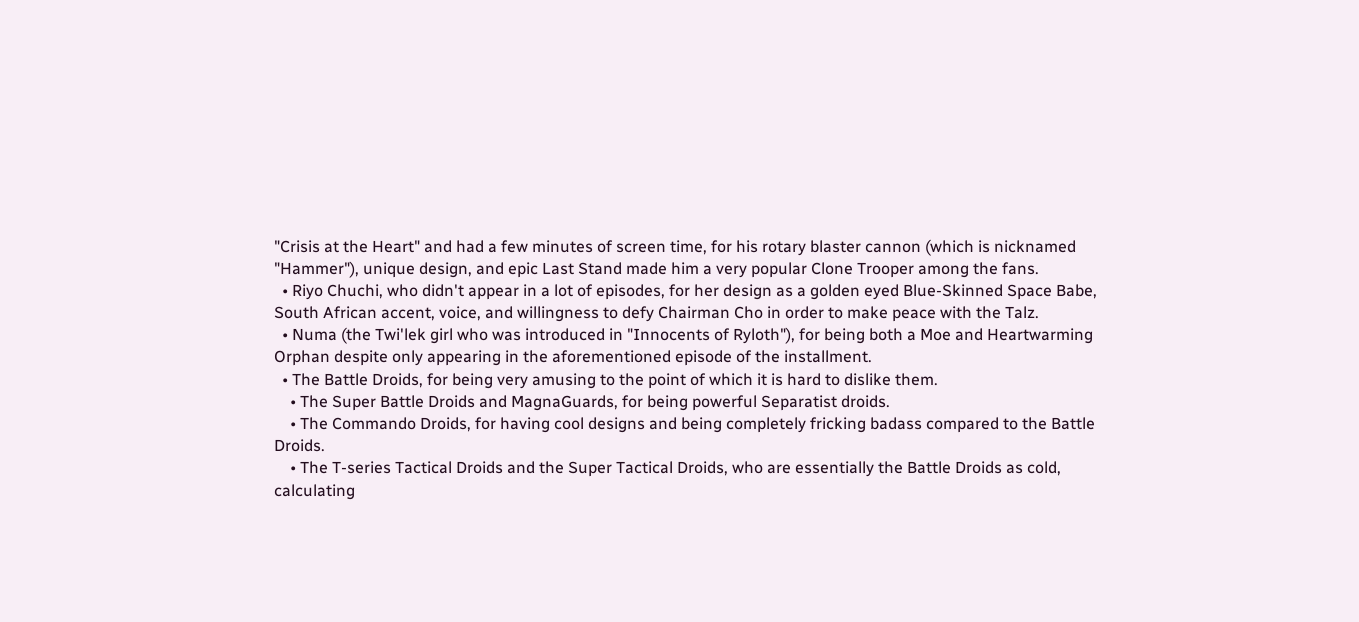"Crisis at the Heart" and had a few minutes of screen time, for his rotary blaster cannon (which is nicknamed "Hammer"), unique design, and epic Last Stand made him a very popular Clone Trooper among the fans.
  • Riyo Chuchi, who didn't appear in a lot of episodes, for her design as a golden eyed Blue-Skinned Space Babe, South African accent, voice, and willingness to defy Chairman Cho in order to make peace with the Talz.
  • Numa (the Twi'lek girl who was introduced in "Innocents of Ryloth"), for being both a Moe and Heartwarming Orphan despite only appearing in the aforementioned episode of the installment.
  • The Battle Droids, for being very amusing to the point of which it is hard to dislike them.
    • The Super Battle Droids and MagnaGuards, for being powerful Separatist droids.
    • The Commando Droids, for having cool designs and being completely fricking badass compared to the Battle Droids.
    • The T-series Tactical Droids and the Super Tactical Droids, who are essentially the Battle Droids as cold, calculating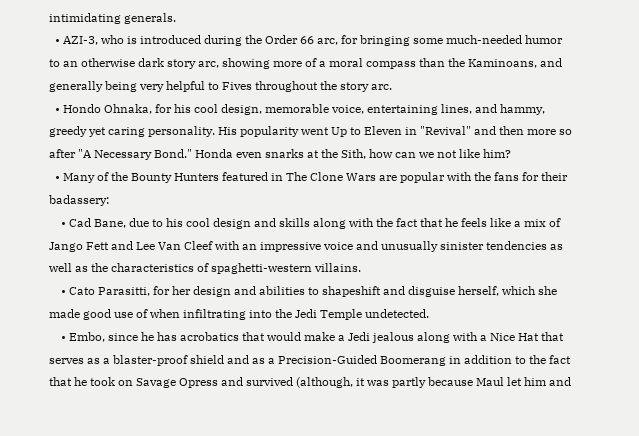intimidating generals.
  • AZI-3, who is introduced during the Order 66 arc, for bringing some much-needed humor to an otherwise dark story arc, showing more of a moral compass than the Kaminoans, and generally being very helpful to Fives throughout the story arc.
  • Hondo Ohnaka, for his cool design, memorable voice, entertaining lines, and hammy, greedy yet caring personality. His popularity went Up to Eleven in "Revival" and then more so after "A Necessary Bond." Honda even snarks at the Sith, how can we not like him?
  • Many of the Bounty Hunters featured in The Clone Wars are popular with the fans for their badassery:
    • Cad Bane, due to his cool design and skills along with the fact that he feels like a mix of Jango Fett and Lee Van Cleef with an impressive voice and unusually sinister tendencies as well as the characteristics of spaghetti-western villains.
    • Cato Parasitti, for her design and abilities to shapeshift and disguise herself, which she made good use of when infiltrating into the Jedi Temple undetected.
    • Embo, since he has acrobatics that would make a Jedi jealous along with a Nice Hat that serves as a blaster-proof shield and as a Precision-Guided Boomerang in addition to the fact that he took on Savage Opress and survived (although, it was partly because Maul let him and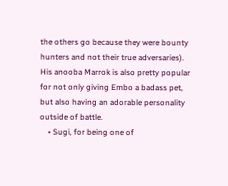the others go because they were bounty hunters and not their true adversaries). His anooba Marrok is also pretty popular for not only giving Embo a badass pet, but also having an adorable personality outside of battle.
    • Sugi, for being one of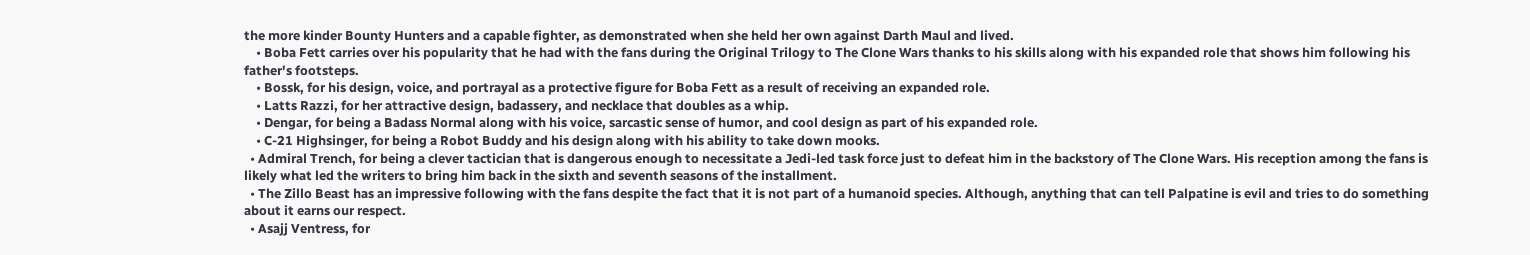the more kinder Bounty Hunters and a capable fighter, as demonstrated when she held her own against Darth Maul and lived.
    • Boba Fett carries over his popularity that he had with the fans during the Original Trilogy to The Clone Wars thanks to his skills along with his expanded role that shows him following his father's footsteps.
    • Bossk, for his design, voice, and portrayal as a protective figure for Boba Fett as a result of receiving an expanded role.
    • Latts Razzi, for her attractive design, badassery, and necklace that doubles as a whip.
    • Dengar, for being a Badass Normal along with his voice, sarcastic sense of humor, and cool design as part of his expanded role.
    • C-21 Highsinger, for being a Robot Buddy and his design along with his ability to take down mooks.
  • Admiral Trench, for being a clever tactician that is dangerous enough to necessitate a Jedi-led task force just to defeat him in the backstory of The Clone Wars. His reception among the fans is likely what led the writers to bring him back in the sixth and seventh seasons of the installment.
  • The Zillo Beast has an impressive following with the fans despite the fact that it is not part of a humanoid species. Although, anything that can tell Palpatine is evil and tries to do something about it earns our respect.
  • Asajj Ventress, for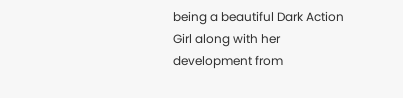being a beautiful Dark Action Girl along with her development from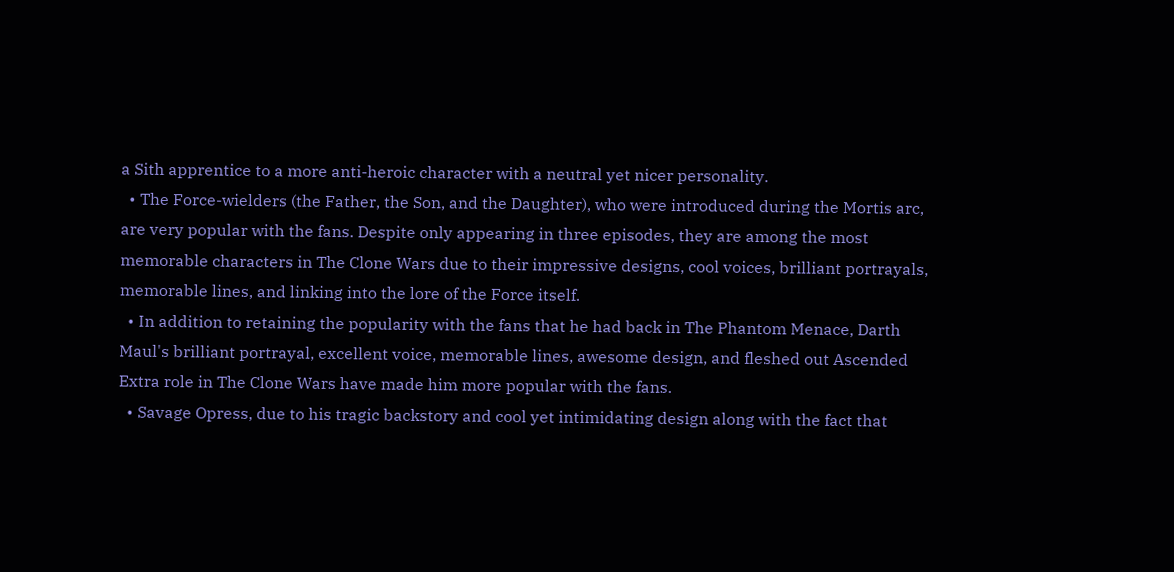a Sith apprentice to a more anti-heroic character with a neutral yet nicer personality.
  • The Force-wielders (the Father, the Son, and the Daughter), who were introduced during the Mortis arc, are very popular with the fans. Despite only appearing in three episodes, they are among the most memorable characters in The Clone Wars due to their impressive designs, cool voices, brilliant portrayals, memorable lines, and linking into the lore of the Force itself.
  • In addition to retaining the popularity with the fans that he had back in The Phantom Menace, Darth Maul's brilliant portrayal, excellent voice, memorable lines, awesome design, and fleshed out Ascended Extra role in The Clone Wars have made him more popular with the fans.
  • Savage Opress, due to his tragic backstory and cool yet intimidating design along with the fact that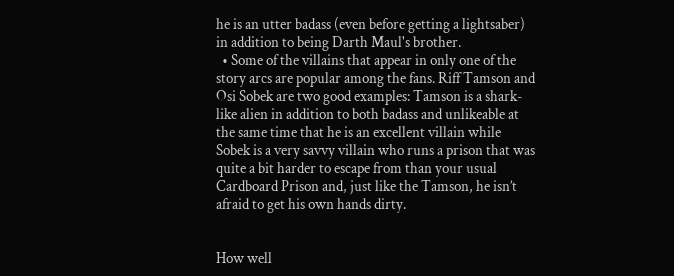he is an utter badass (even before getting a lightsaber) in addition to being Darth Maul's brother.
  • Some of the villains that appear in only one of the story arcs are popular among the fans. Riff Tamson and Osi Sobek are two good examples: Tamson is a shark-like alien in addition to both badass and unlikeable at the same time that he is an excellent villain while Sobek is a very savvy villain who runs a prison that was quite a bit harder to escape from than your usual Cardboard Prison and, just like the Tamson, he isn’t afraid to get his own hands dirty.


How well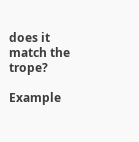does it match the trope?

Example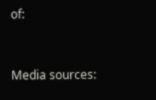of:


Media sources: